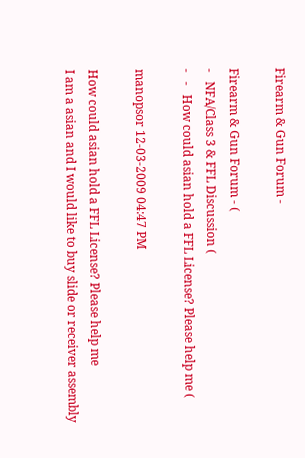Firearm & Gun Forum -

Firearm & Gun Forum - (
-   NFA/Class 3 & FFL Discussion (
-   -   How could asian hold a FFL License? Please help me (

manopsor 12-03-2009 04:47 PM

How could asian hold a FFL License? Please help me
I am a asian and I would like to buy slide or receiver assembly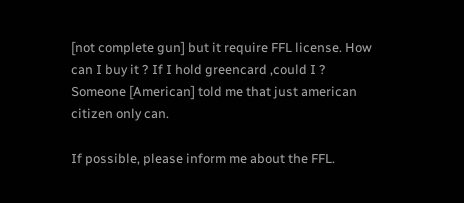[not complete gun] but it require FFL license. How can I buy it ? If I hold greencard ,could I ? Someone [American] told me that just american citizen only can.

If possible, please inform me about the FFL.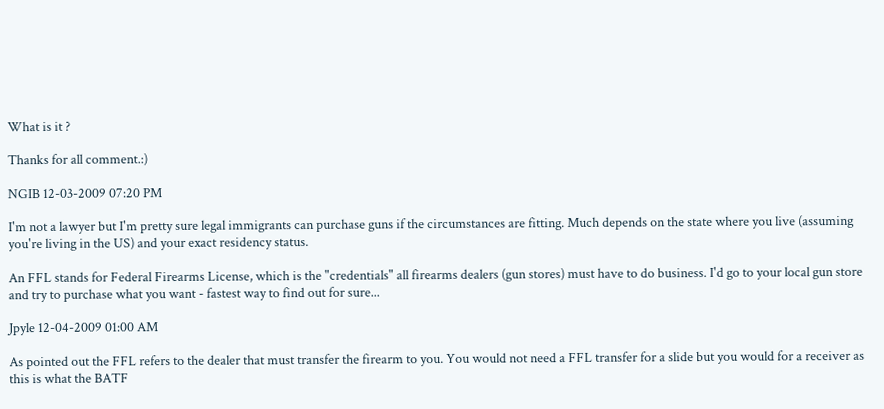What is it ?

Thanks for all comment.:)

NGIB 12-03-2009 07:20 PM

I'm not a lawyer but I'm pretty sure legal immigrants can purchase guns if the circumstances are fitting. Much depends on the state where you live (assuming you're living in the US) and your exact residency status.

An FFL stands for Federal Firearms License, which is the "credentials" all firearms dealers (gun stores) must have to do business. I'd go to your local gun store and try to purchase what you want - fastest way to find out for sure...

Jpyle 12-04-2009 01:00 AM

As pointed out the FFL refers to the dealer that must transfer the firearm to you. You would not need a FFL transfer for a slide but you would for a receiver as this is what the BATF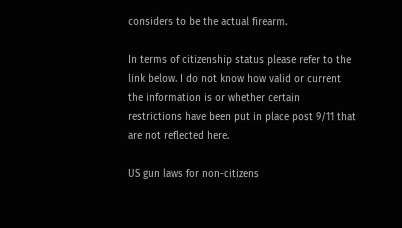considers to be the actual firearm.

In terms of citizenship status please refer to the link below. I do not know how valid or current the information is or whether certain restrictions have been put in place post 9/11 that are not reflected here.

US gun laws for non-citizens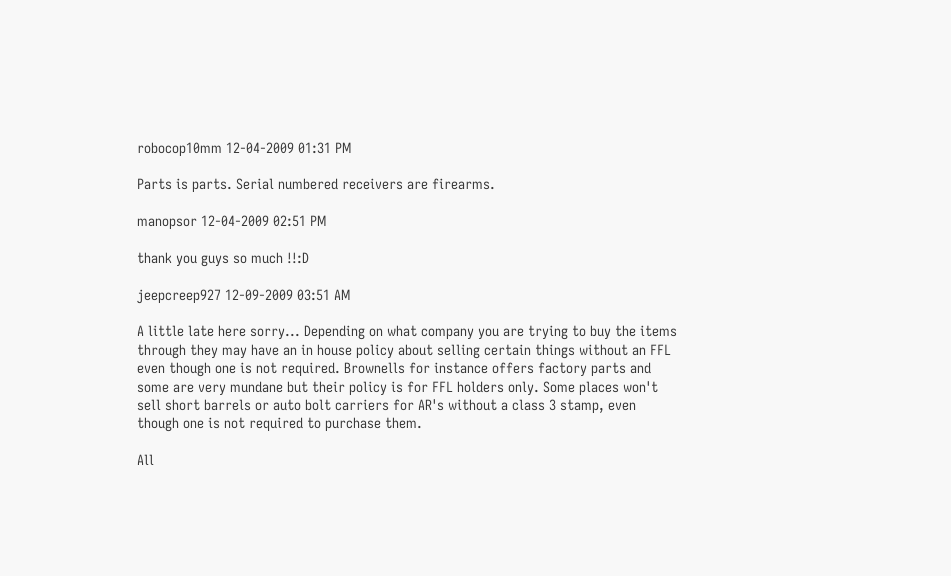robocop10mm 12-04-2009 01:31 PM

Parts is parts. Serial numbered receivers are firearms.

manopsor 12-04-2009 02:51 PM

thank you guys so much !!:D

jeepcreep927 12-09-2009 03:51 AM

A little late here sorry... Depending on what company you are trying to buy the items through they may have an in house policy about selling certain things without an FFL even though one is not required. Brownells for instance offers factory parts and some are very mundane but their policy is for FFL holders only. Some places won't sell short barrels or auto bolt carriers for AR's without a class 3 stamp, even though one is not required to purchase them.

All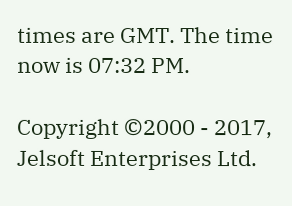times are GMT. The time now is 07:32 PM.

Copyright ©2000 - 2017, Jelsoft Enterprises Ltd.